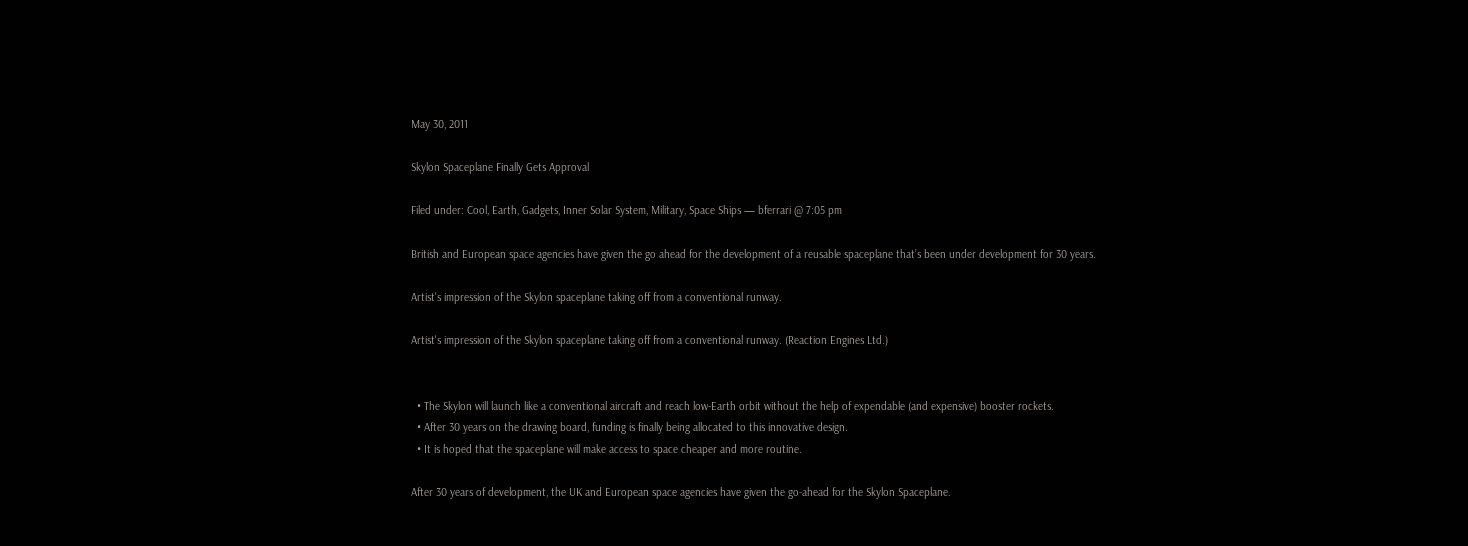May 30, 2011

Skylon Spaceplane Finally Gets Approval

Filed under: Cool, Earth, Gadgets, Inner Solar System, Military, Space Ships — bferrari @ 7:05 pm

British and European space agencies have given the go ahead for the development of a reusable spaceplane that’s been under development for 30 years.

Artist's impression of the Skylon spaceplane taking off from a conventional runway.

Artist's impression of the Skylon spaceplane taking off from a conventional runway. (Reaction Engines Ltd.)


  • The Skylon will launch like a conventional aircraft and reach low-Earth orbit without the help of expendable (and expensive) booster rockets.
  • After 30 years on the drawing board, funding is finally being allocated to this innovative design.
  • It is hoped that the spaceplane will make access to space cheaper and more routine.

After 30 years of development, the UK and European space agencies have given the go-ahead for the Skylon Spaceplane.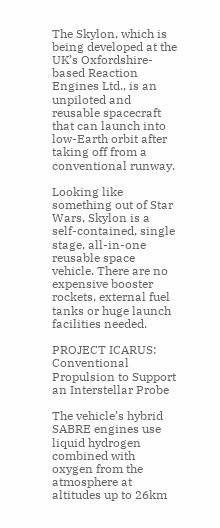The Skylon, which is being developed at the UK’s Oxfordshire-based Reaction Engines Ltd., is an unpiloted and reusable spacecraft that can launch into low-Earth orbit after taking off from a conventional runway.

Looking like something out of Star Wars, Skylon is a self-contained, single stage, all-in-one reusable space vehicle. There are no expensive booster rockets, external fuel tanks or huge launch facilities needed.

PROJECT ICARUS: Conventional Propulsion to Support an Interstellar Probe

The vehicle’s hybrid SABRE engines use liquid hydrogen combined with oxygen from the atmosphere at altitudes up to 26km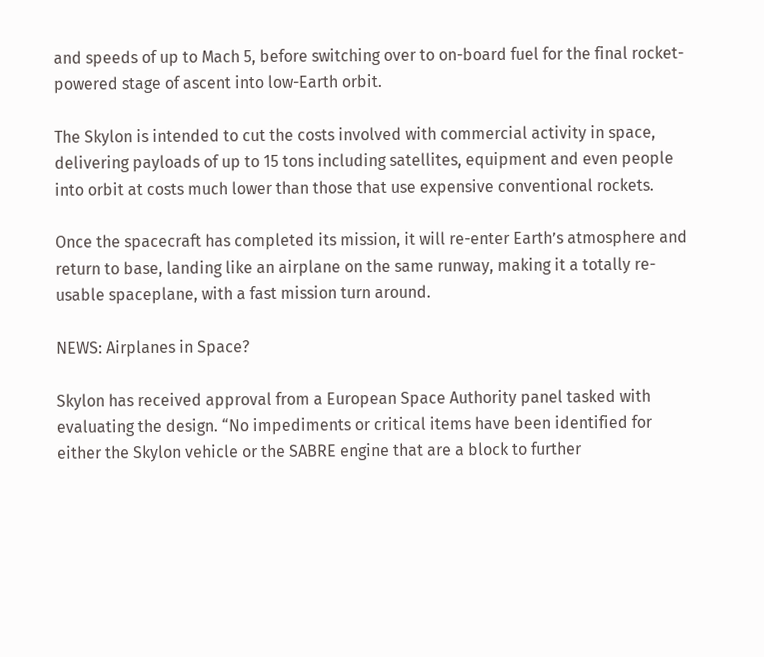and speeds of up to Mach 5, before switching over to on-board fuel for the final rocket-powered stage of ascent into low-Earth orbit.

The Skylon is intended to cut the costs involved with commercial activity in space, delivering payloads of up to 15 tons including satellites, equipment and even people into orbit at costs much lower than those that use expensive conventional rockets.

Once the spacecraft has completed its mission, it will re-enter Earth’s atmosphere and return to base, landing like an airplane on the same runway, making it a totally re-usable spaceplane, with a fast mission turn around.

NEWS: Airplanes in Space?

Skylon has received approval from a European Space Authority panel tasked with evaluating the design. “No impediments or critical items have been identified for either the Skylon vehicle or the SABRE engine that are a block to further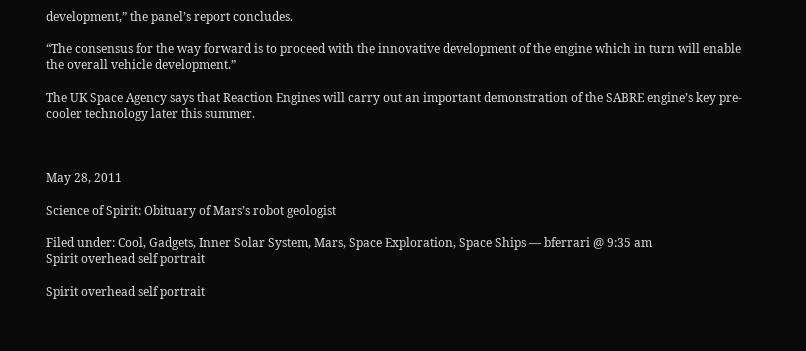development,” the panel’s report concludes.

“The consensus for the way forward is to proceed with the innovative development of the engine which in turn will enable the overall vehicle development.”

The UK Space Agency says that Reaction Engines will carry out an important demonstration of the SABRE engine’s key pre-cooler technology later this summer.



May 28, 2011

Science of Spirit: Obituary of Mars’s robot geologist

Filed under: Cool, Gadgets, Inner Solar System, Mars, Space Exploration, Space Ships — bferrari @ 9:35 am
Spirit overhead self portrait

Spirit overhead self portrait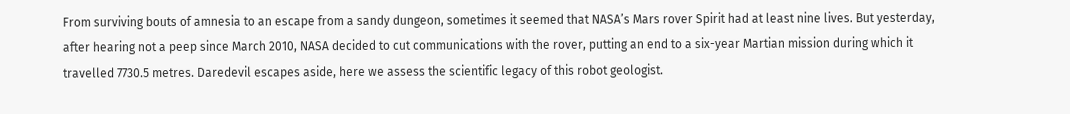From surviving bouts of amnesia to an escape from a sandy dungeon, sometimes it seemed that NASA’s Mars rover Spirit had at least nine lives. But yesterday, after hearing not a peep since March 2010, NASA decided to cut communications with the rover, putting an end to a six-year Martian mission during which it travelled 7730.5 metres. Daredevil escapes aside, here we assess the scientific legacy of this robot geologist.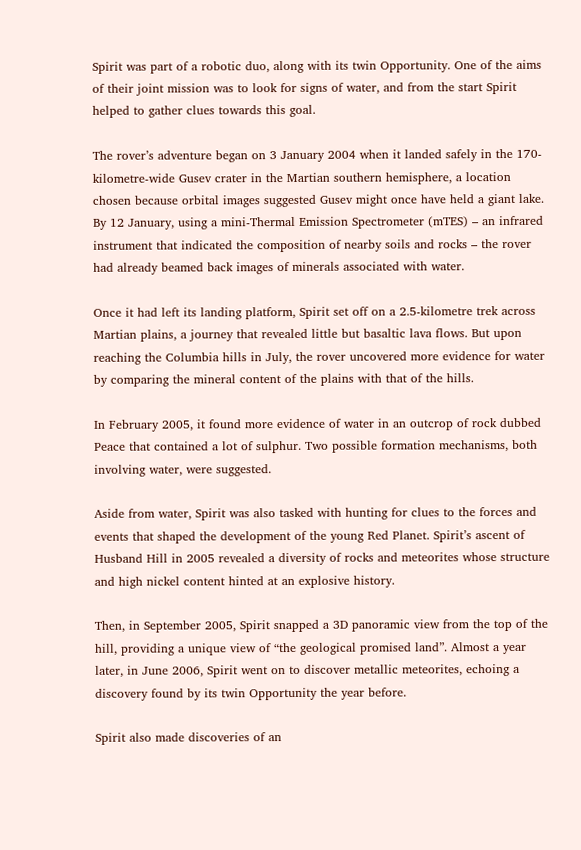Spirit was part of a robotic duo, along with its twin Opportunity. One of the aims of their joint mission was to look for signs of water, and from the start Spirit helped to gather clues towards this goal.

The rover’s adventure began on 3 January 2004 when it landed safely in the 170-kilometre-wide Gusev crater in the Martian southern hemisphere, a location chosen because orbital images suggested Gusev might once have held a giant lake. By 12 January, using a mini-Thermal Emission Spectrometer (mTES) – an infrared instrument that indicated the composition of nearby soils and rocks – the rover had already beamed back images of minerals associated with water.

Once it had left its landing platform, Spirit set off on a 2.5-kilometre trek across Martian plains, a journey that revealed little but basaltic lava flows. But upon reaching the Columbia hills in July, the rover uncovered more evidence for water by comparing the mineral content of the plains with that of the hills.

In February 2005, it found more evidence of water in an outcrop of rock dubbed Peace that contained a lot of sulphur. Two possible formation mechanisms, both involving water, were suggested.

Aside from water, Spirit was also tasked with hunting for clues to the forces and events that shaped the development of the young Red Planet. Spirit’s ascent of Husband Hill in 2005 revealed a diversity of rocks and meteorites whose structure and high nickel content hinted at an explosive history.

Then, in September 2005, Spirit snapped a 3D panoramic view from the top of the hill, providing a unique view of “the geological promised land”. Almost a year later, in June 2006, Spirit went on to discover metallic meteorites, echoing a discovery found by its twin Opportunity the year before.

Spirit also made discoveries of an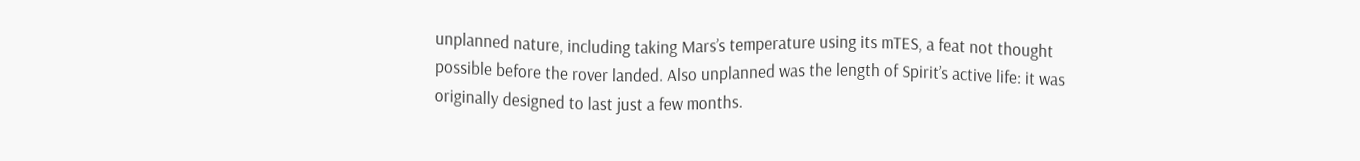unplanned nature, including taking Mars’s temperature using its mTES, a feat not thought possible before the rover landed. Also unplanned was the length of Spirit’s active life: it was originally designed to last just a few months.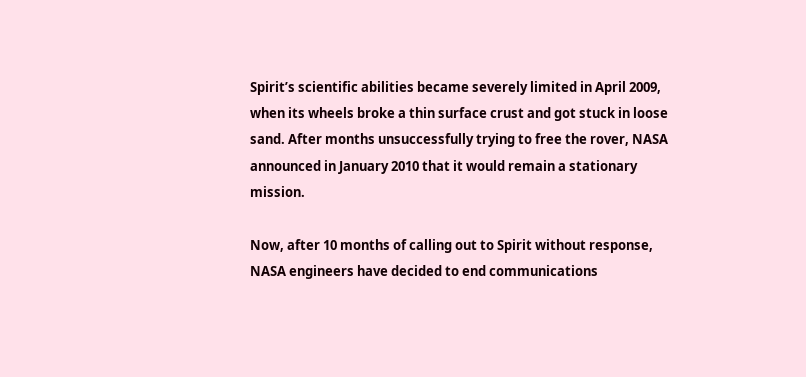Spirit’s scientific abilities became severely limited in April 2009, when its wheels broke a thin surface crust and got stuck in loose sand. After months unsuccessfully trying to free the rover, NASA announced in January 2010 that it would remain a stationary mission.

Now, after 10 months of calling out to Spirit without response, NASA engineers have decided to end communications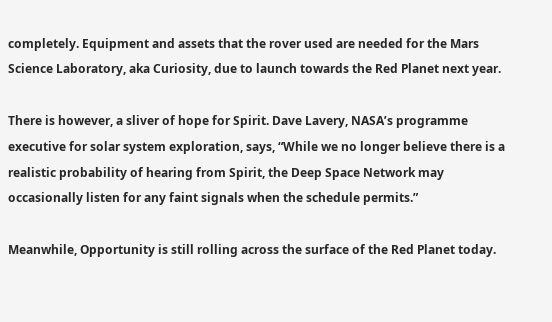completely. Equipment and assets that the rover used are needed for the Mars Science Laboratory, aka Curiosity, due to launch towards the Red Planet next year.

There is however, a sliver of hope for Spirit. Dave Lavery, NASA’s programme executive for solar system exploration, says, “While we no longer believe there is a realistic probability of hearing from Spirit, the Deep Space Network may occasionally listen for any faint signals when the schedule permits.”

Meanwhile, Opportunity is still rolling across the surface of the Red Planet today.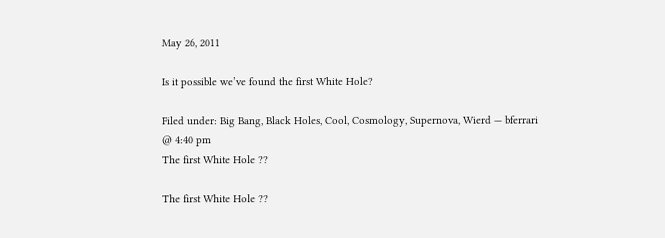May 26, 2011

Is it possible we’ve found the first White Hole?

Filed under: Big Bang, Black Holes, Cool, Cosmology, Supernova, Wierd — bferrari @ 4:40 pm
The first White Hole ??

The first White Hole ??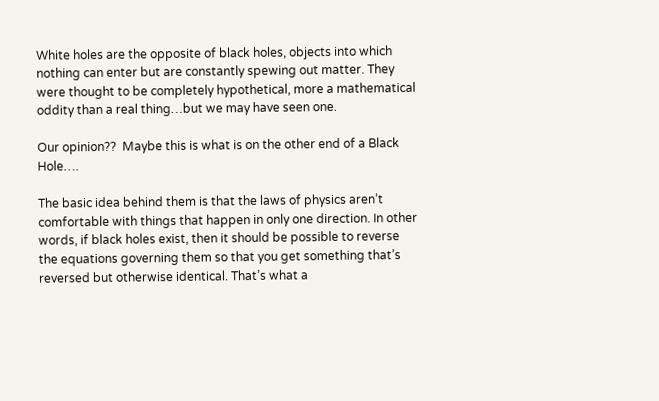White holes are the opposite of black holes, objects into which nothing can enter but are constantly spewing out matter. They were thought to be completely hypothetical, more a mathematical oddity than a real thing…but we may have seen one.

Our opinion??  Maybe this is what is on the other end of a Black Hole….

The basic idea behind them is that the laws of physics aren’t comfortable with things that happen in only one direction. In other words, if black holes exist, then it should be possible to reverse the equations governing them so that you get something that’s reversed but otherwise identical. That’s what a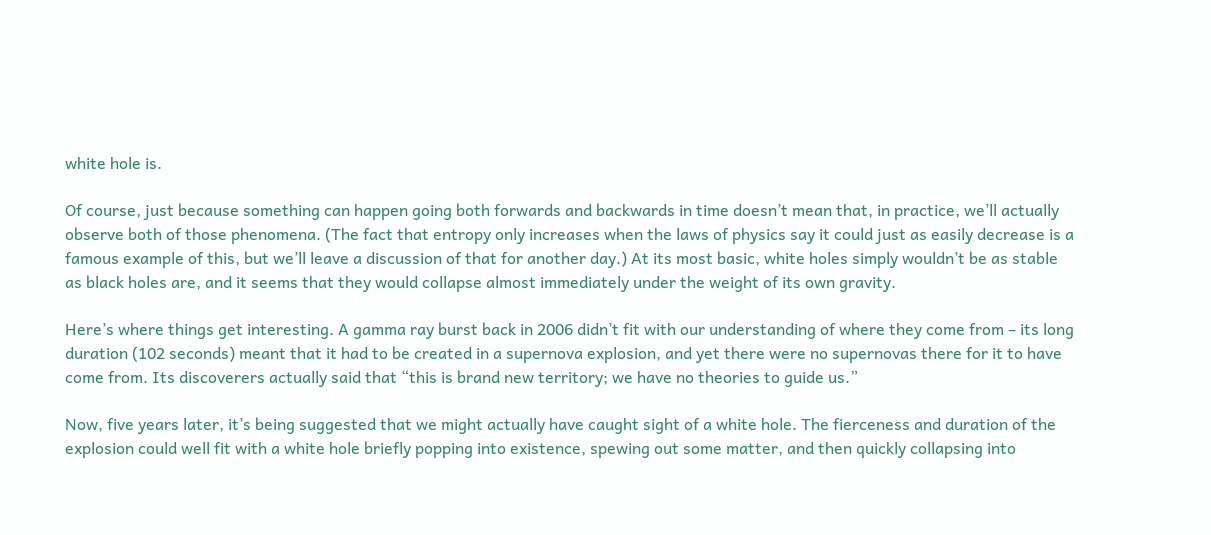white hole is.

Of course, just because something can happen going both forwards and backwards in time doesn’t mean that, in practice, we’ll actually observe both of those phenomena. (The fact that entropy only increases when the laws of physics say it could just as easily decrease is a famous example of this, but we’ll leave a discussion of that for another day.) At its most basic, white holes simply wouldn’t be as stable as black holes are, and it seems that they would collapse almost immediately under the weight of its own gravity.

Here’s where things get interesting. A gamma ray burst back in 2006 didn’t fit with our understanding of where they come from – its long duration (102 seconds) meant that it had to be created in a supernova explosion, and yet there were no supernovas there for it to have come from. Its discoverers actually said that “this is brand new territory; we have no theories to guide us.”

Now, five years later, it’s being suggested that we might actually have caught sight of a white hole. The fierceness and duration of the explosion could well fit with a white hole briefly popping into existence, spewing out some matter, and then quickly collapsing into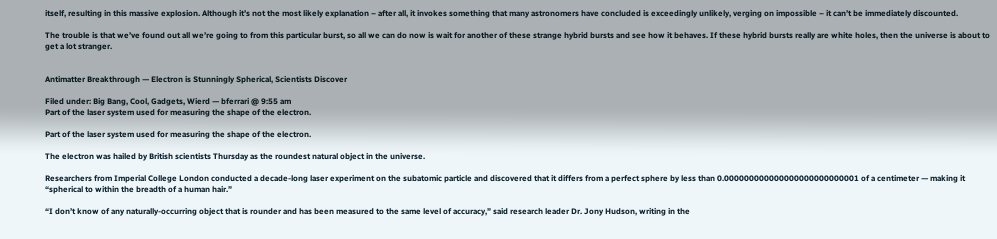itself, resulting in this massive explosion. Although it’s not the most likely explanation – after all, it invokes something that many astronomers have concluded is exceedingly unlikely, verging on impossible – it can’t be immediately discounted.

The trouble is that we’ve found out all we’re going to from this particular burst, so all we can do now is wait for another of these strange hybrid bursts and see how it behaves. If these hybrid bursts really are white holes, then the universe is about to get a lot stranger.


Antimatter Breakthrough — Electron is Stunningly Spherical, Scientists Discover

Filed under: Big Bang, Cool, Gadgets, Wierd — bferrari @ 9:55 am
Part of the laser system used for measuring the shape of the electron.

Part of the laser system used for measuring the shape of the electron.

The electron was hailed by British scientists Thursday as the roundest natural object in the universe.

Researchers from Imperial College London conducted a decade-long laser experiment on the subatomic particle and discovered that it differs from a perfect sphere by less than 0.000000000000000000000000001 of a centimeter — making it “spherical to within the breadth of a human hair.”

“I don’t know of any naturally-occurring object that is rounder and has been measured to the same level of accuracy,” said research leader Dr. Jony Hudson, writing in the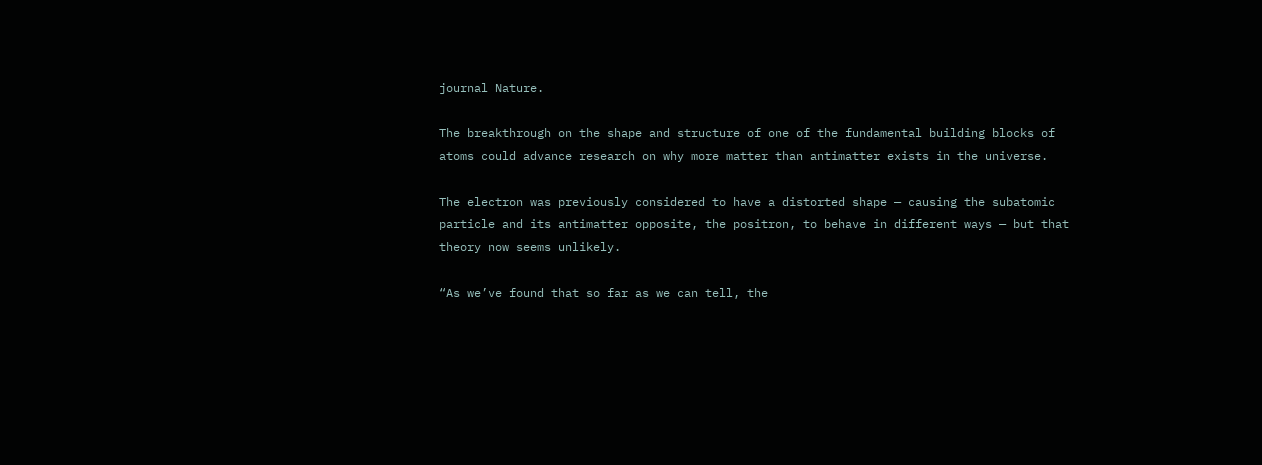journal Nature.

The breakthrough on the shape and structure of one of the fundamental building blocks of atoms could advance research on why more matter than antimatter exists in the universe.

The electron was previously considered to have a distorted shape — causing the subatomic particle and its antimatter opposite, the positron, to behave in different ways — but that theory now seems unlikely.

“As we’ve found that so far as we can tell, the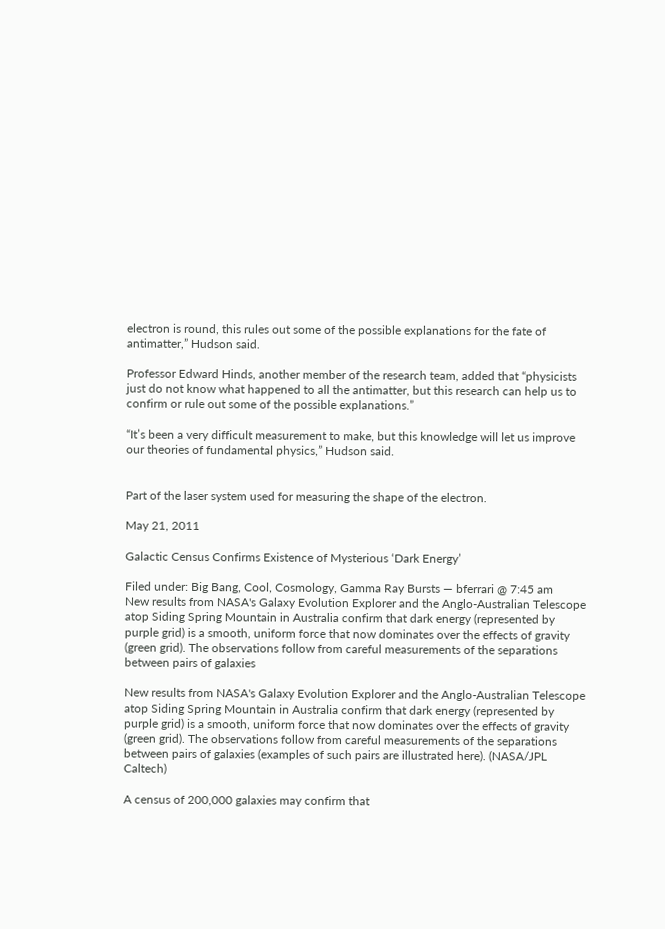electron is round, this rules out some of the possible explanations for the fate of antimatter,” Hudson said.

Professor Edward Hinds, another member of the research team, added that “physicists just do not know what happened to all the antimatter, but this research can help us to confirm or rule out some of the possible explanations.”

“It’s been a very difficult measurement to make, but this knowledge will let us improve our theories of fundamental physics,” Hudson said.


Part of the laser system used for measuring the shape of the electron.

May 21, 2011

Galactic Census Confirms Existence of Mysterious ‘Dark Energy’

Filed under: Big Bang, Cool, Cosmology, Gamma Ray Bursts — bferrari @ 7:45 am
New results from NASA's Galaxy Evolution Explorer and the Anglo-Australian Telescope atop Siding Spring Mountain in Australia confirm that dark energy (represented by purple grid) is a smooth, uniform force that now dominates over the effects of gravity (green grid). The observations follow from careful measurements of the separations between pairs of galaxies

New results from NASA's Galaxy Evolution Explorer and the Anglo-Australian Telescope atop Siding Spring Mountain in Australia confirm that dark energy (represented by purple grid) is a smooth, uniform force that now dominates over the effects of gravity (green grid). The observations follow from careful measurements of the separations between pairs of galaxies (examples of such pairs are illustrated here). (NASA/JPL Caltech)

A census of 200,000 galaxies may confirm that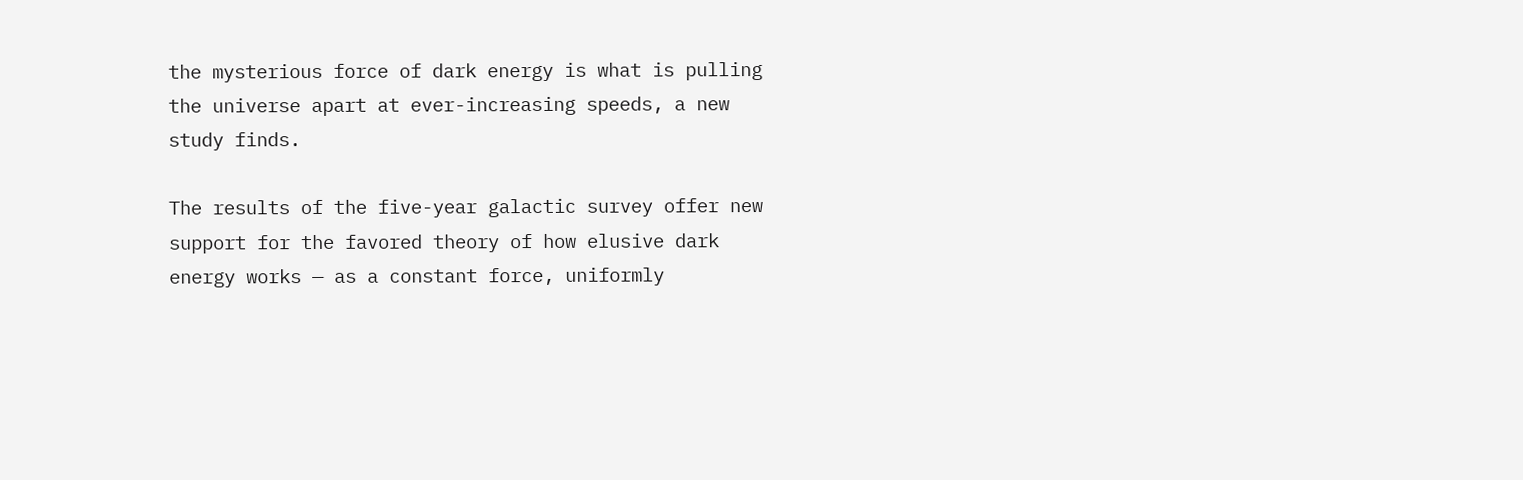the mysterious force of dark energy is what is pulling the universe apart at ever-increasing speeds, a new study finds.

The results of the five-year galactic survey offer new support for the favored theory of how elusive dark energy works — as a constant force, uniformly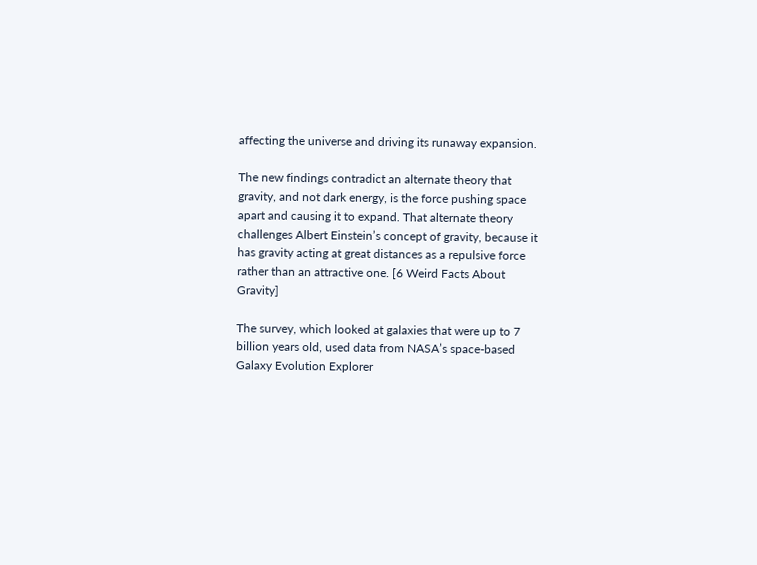affecting the universe and driving its runaway expansion.

The new findings contradict an alternate theory that gravity, and not dark energy, is the force pushing space apart and causing it to expand. That alternate theory challenges Albert Einstein’s concept of gravity, because it has gravity acting at great distances as a repulsive force rather than an attractive one. [6 Weird Facts About Gravity]

The survey, which looked at galaxies that were up to 7 billion years old, used data from NASA’s space-based Galaxy Evolution Explorer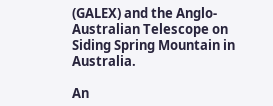(GALEX) and the Anglo-Australian Telescope on Siding Spring Mountain in Australia.

An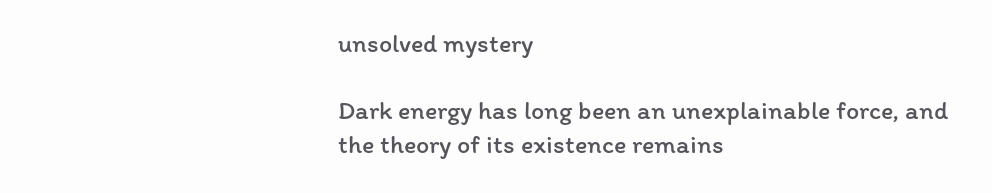unsolved mystery

Dark energy has long been an unexplainable force, and the theory of its existence remains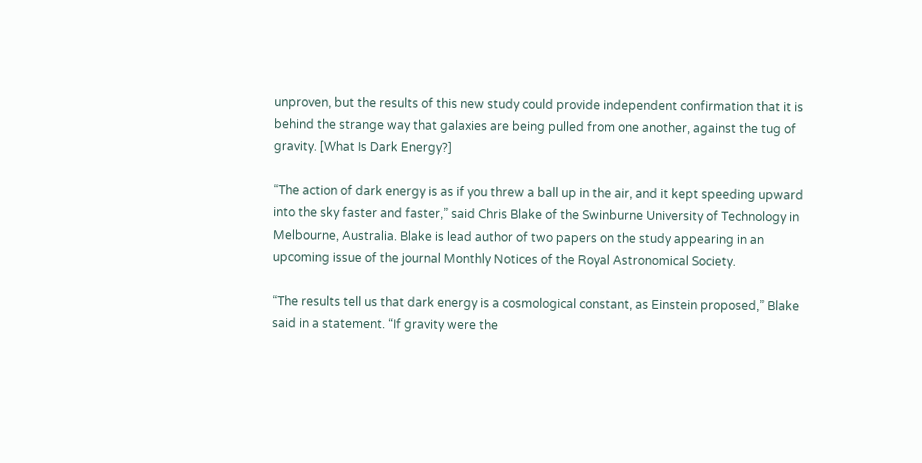unproven, but the results of this new study could provide independent confirmation that it is behind the strange way that galaxies are being pulled from one another, against the tug of gravity. [What Is Dark Energy?]

“The action of dark energy is as if you threw a ball up in the air, and it kept speeding upward into the sky faster and faster,” said Chris Blake of the Swinburne University of Technology in Melbourne, Australia. Blake is lead author of two papers on the study appearing in an upcoming issue of the journal Monthly Notices of the Royal Astronomical Society.

“The results tell us that dark energy is a cosmological constant, as Einstein proposed,” Blake said in a statement. “If gravity were the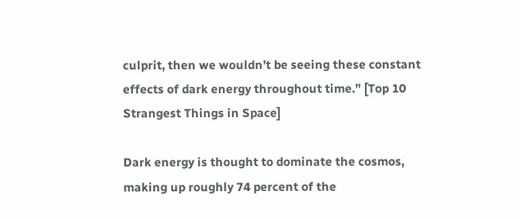culprit, then we wouldn’t be seeing these constant effects of dark energy throughout time.” [Top 10 Strangest Things in Space]

Dark energy is thought to dominate the cosmos, making up roughly 74 percent of the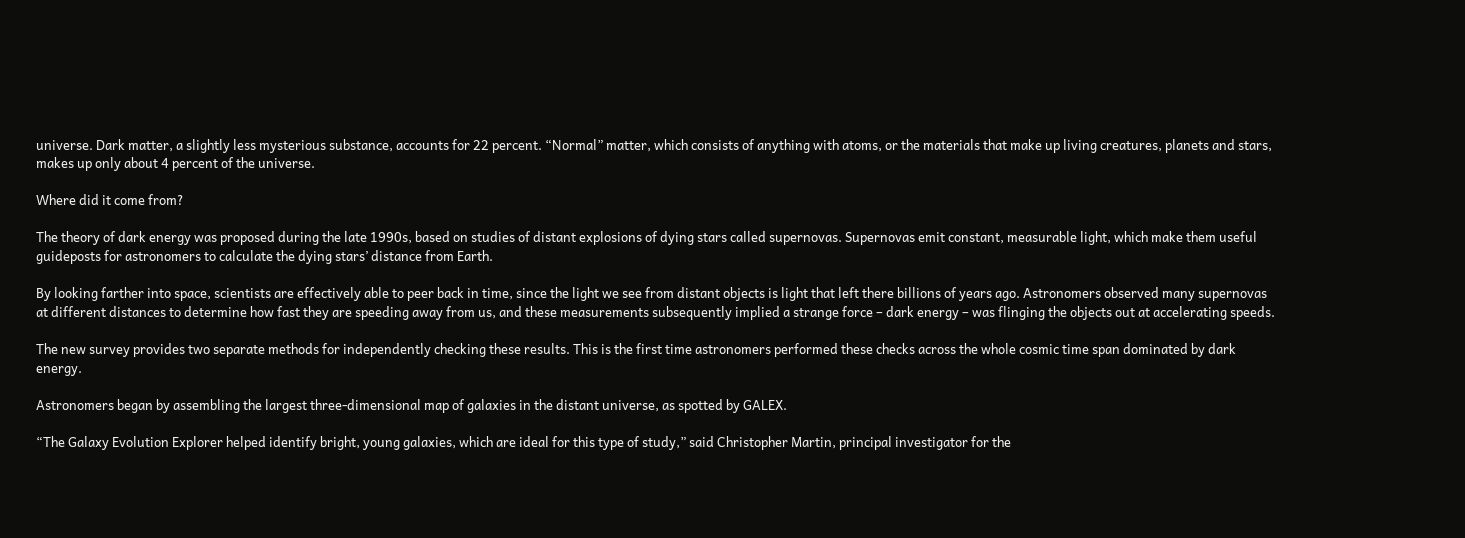universe. Dark matter, a slightly less mysterious substance, accounts for 22 percent. “Normal” matter, which consists of anything with atoms, or the materials that make up living creatures, planets and stars, makes up only about 4 percent of the universe.

Where did it come from?

The theory of dark energy was proposed during the late 1990s, based on studies of distant explosions of dying stars called supernovas. Supernovas emit constant, measurable light, which make them useful guideposts for astronomers to calculate the dying stars’ distance from Earth.

By looking farther into space, scientists are effectively able to peer back in time, since the light we see from distant objects is light that left there billions of years ago. Astronomers observed many supernovas at different distances to determine how fast they are speeding away from us, and these measurements subsequently implied a strange force – dark energy – was flinging the objects out at accelerating speeds.

The new survey provides two separate methods for independently checking these results. This is the first time astronomers performed these checks across the whole cosmic time span dominated by dark energy.

Astronomers began by assembling the largest three-dimensional map of galaxies in the distant universe, as spotted by GALEX.

“The Galaxy Evolution Explorer helped identify bright, young galaxies, which are ideal for this type of study,” said Christopher Martin, principal investigator for the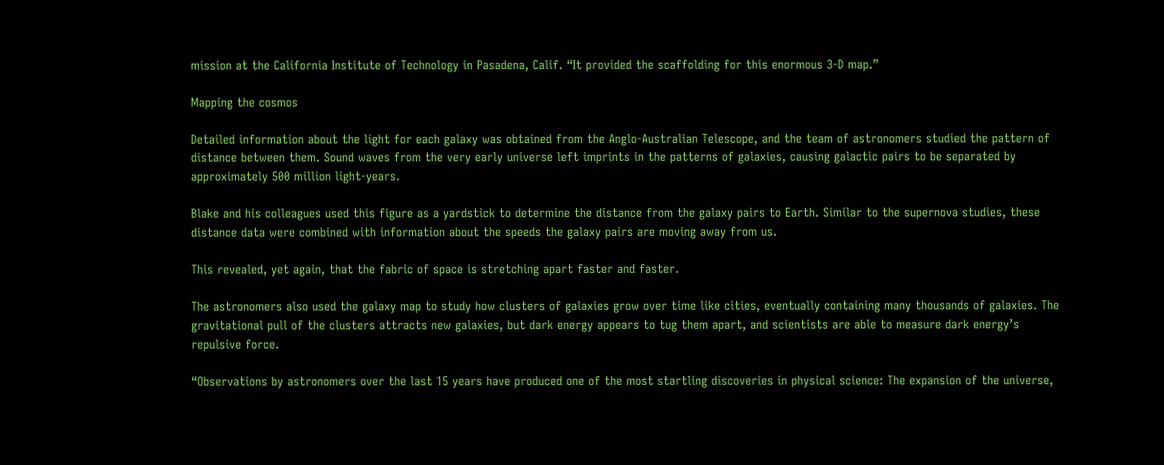mission at the California Institute of Technology in Pasadena, Calif. “It provided the scaffolding for this enormous 3-D map.”

Mapping the cosmos

Detailed information about the light for each galaxy was obtained from the Anglo-Australian Telescope, and the team of astronomers studied the pattern of distance between them. Sound waves from the very early universe left imprints in the patterns of galaxies, causing galactic pairs to be separated by approximately 500 million light-years.

Blake and his colleagues used this figure as a yardstick to determine the distance from the galaxy pairs to Earth. Similar to the supernova studies, these distance data were combined with information about the speeds the galaxy pairs are moving away from us.

This revealed, yet again, that the fabric of space is stretching apart faster and faster.

The astronomers also used the galaxy map to study how clusters of galaxies grow over time like cities, eventually containing many thousands of galaxies. The gravitational pull of the clusters attracts new galaxies, but dark energy appears to tug them apart, and scientists are able to measure dark energy’s repulsive force.

“Observations by astronomers over the last 15 years have produced one of the most startling discoveries in physical science: The expansion of the universe,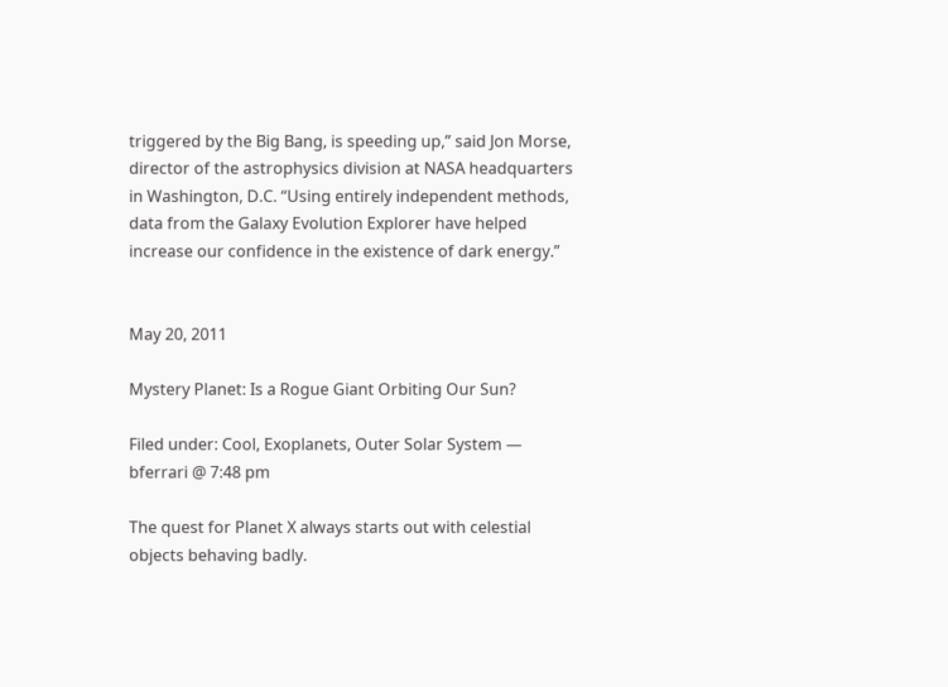triggered by the Big Bang, is speeding up,” said Jon Morse, director of the astrophysics division at NASA headquarters in Washington, D.C. “Using entirely independent methods, data from the Galaxy Evolution Explorer have helped increase our confidence in the existence of dark energy.”


May 20, 2011

Mystery Planet: Is a Rogue Giant Orbiting Our Sun?

Filed under: Cool, Exoplanets, Outer Solar System — bferrari @ 7:48 pm

The quest for Planet X always starts out with celestial objects behaving badly.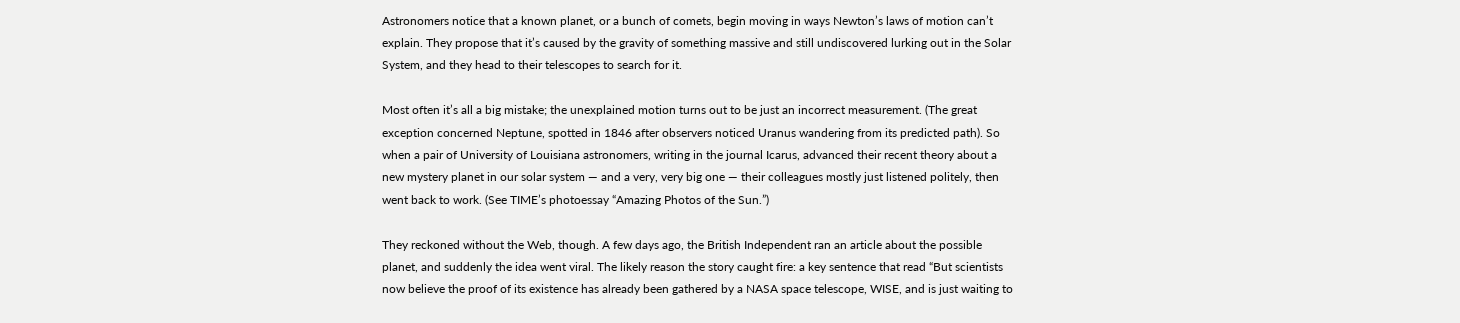Astronomers notice that a known planet, or a bunch of comets, begin moving in ways Newton’s laws of motion can’t explain. They propose that it’s caused by the gravity of something massive and still undiscovered lurking out in the Solar System, and they head to their telescopes to search for it.

Most often it’s all a big mistake; the unexplained motion turns out to be just an incorrect measurement. (The great exception concerned Neptune, spotted in 1846 after observers noticed Uranus wandering from its predicted path). So when a pair of University of Louisiana astronomers, writing in the journal Icarus, advanced their recent theory about a new mystery planet in our solar system — and a very, very big one — their colleagues mostly just listened politely, then went back to work. (See TIME’s photoessay “Amazing Photos of the Sun.”)

They reckoned without the Web, though. A few days ago, the British Independent ran an article about the possible planet, and suddenly the idea went viral. The likely reason the story caught fire: a key sentence that read “But scientists now believe the proof of its existence has already been gathered by a NASA space telescope, WISE, and is just waiting to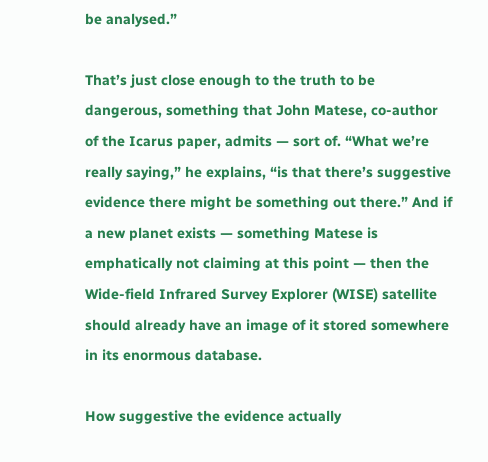be analysed.”

That’s just close enough to the truth to be dangerous, something that John Matese, co-author of the Icarus paper, admits — sort of. “What we’re really saying,” he explains, “is that there’s suggestive evidence there might be something out there.” And if a new planet exists — something Matese is emphatically not claiming at this point — then the Wide-field Infrared Survey Explorer (WISE) satellite should already have an image of it stored somewhere in its enormous database.

How suggestive the evidence actually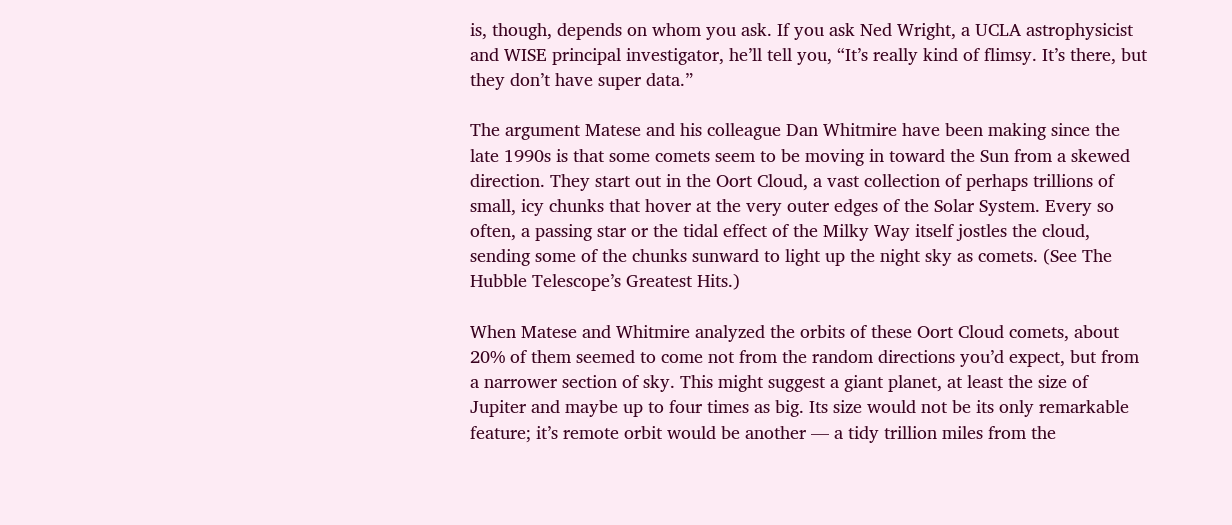is, though, depends on whom you ask. If you ask Ned Wright, a UCLA astrophysicist and WISE principal investigator, he’ll tell you, “It’s really kind of flimsy. It’s there, but they don’t have super data.”

The argument Matese and his colleague Dan Whitmire have been making since the late 1990s is that some comets seem to be moving in toward the Sun from a skewed direction. They start out in the Oort Cloud, a vast collection of perhaps trillions of small, icy chunks that hover at the very outer edges of the Solar System. Every so often, a passing star or the tidal effect of the Milky Way itself jostles the cloud, sending some of the chunks sunward to light up the night sky as comets. (See The Hubble Telescope’s Greatest Hits.)

When Matese and Whitmire analyzed the orbits of these Oort Cloud comets, about 20% of them seemed to come not from the random directions you’d expect, but from a narrower section of sky. This might suggest a giant planet, at least the size of Jupiter and maybe up to four times as big. Its size would not be its only remarkable feature; it’s remote orbit would be another — a tidy trillion miles from the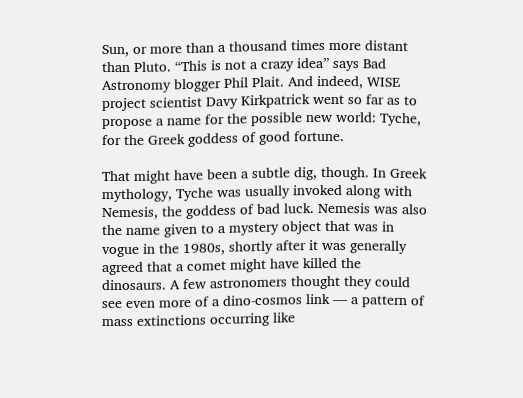Sun, or more than a thousand times more distant than Pluto. “This is not a crazy idea” says Bad Astronomy blogger Phil Plait. And indeed, WISE project scientist Davy Kirkpatrick went so far as to propose a name for the possible new world: Tyche, for the Greek goddess of good fortune.

That might have been a subtle dig, though. In Greek mythology, Tyche was usually invoked along with Nemesis, the goddess of bad luck. Nemesis was also the name given to a mystery object that was in vogue in the 1980s, shortly after it was generally agreed that a comet might have killed the dinosaurs. A few astronomers thought they could see even more of a dino-cosmos link — a pattern of mass extinctions occurring like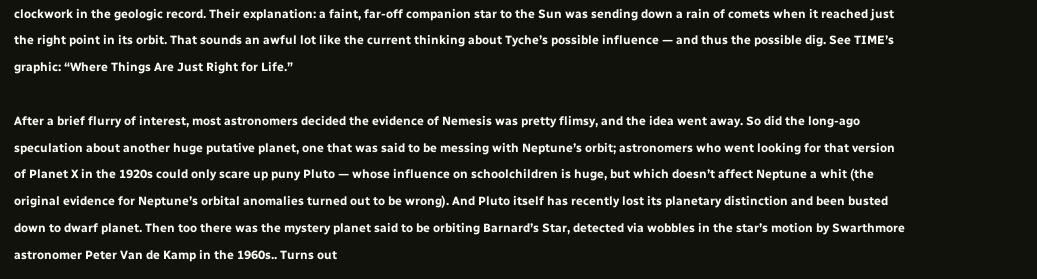clockwork in the geologic record. Their explanation: a faint, far-off companion star to the Sun was sending down a rain of comets when it reached just the right point in its orbit. That sounds an awful lot like the current thinking about Tyche’s possible influence — and thus the possible dig. See TIME’s graphic: “Where Things Are Just Right for Life.”

After a brief flurry of interest, most astronomers decided the evidence of Nemesis was pretty flimsy, and the idea went away. So did the long-ago speculation about another huge putative planet, one that was said to be messing with Neptune’s orbit; astronomers who went looking for that version of Planet X in the 1920s could only scare up puny Pluto — whose influence on schoolchildren is huge, but which doesn’t affect Neptune a whit (the original evidence for Neptune’s orbital anomalies turned out to be wrong). And Pluto itself has recently lost its planetary distinction and been busted down to dwarf planet. Then too there was the mystery planet said to be orbiting Barnard’s Star, detected via wobbles in the star’s motion by Swarthmore astronomer Peter Van de Kamp in the 1960s.. Turns out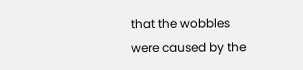that the wobbles were caused by the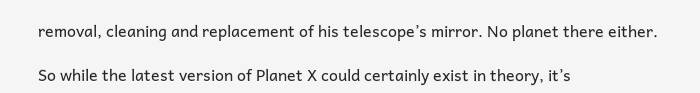removal, cleaning and replacement of his telescope’s mirror. No planet there either.

So while the latest version of Planet X could certainly exist in theory, it’s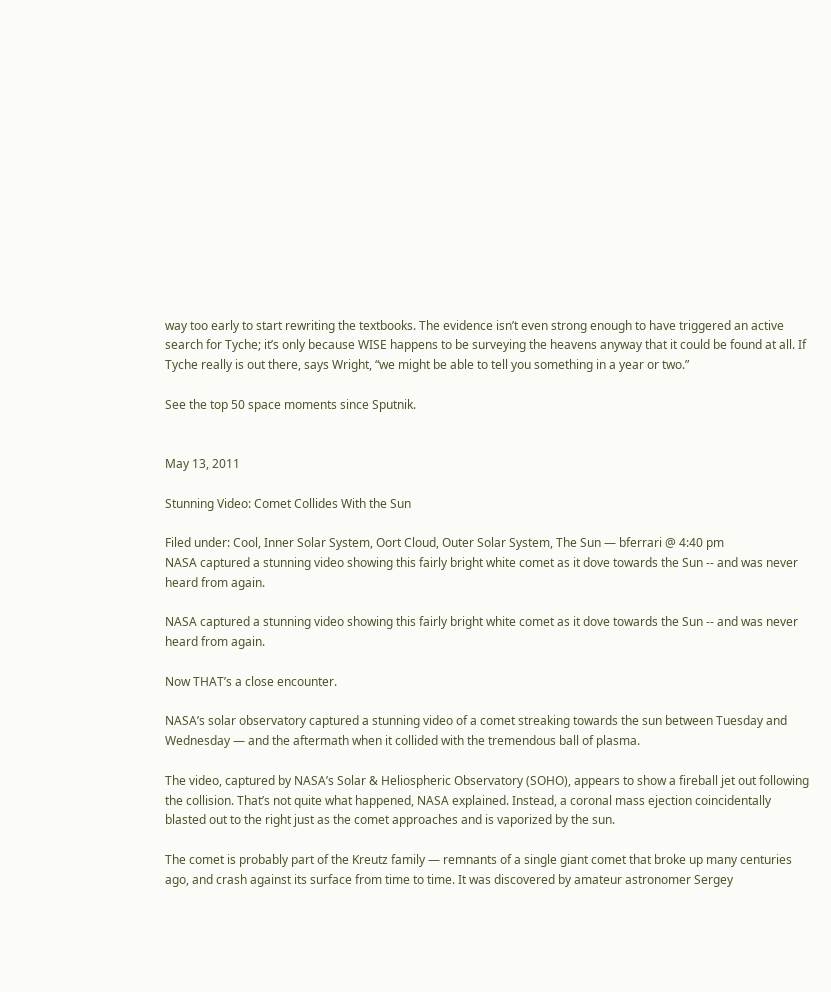way too early to start rewriting the textbooks. The evidence isn’t even strong enough to have triggered an active search for Tyche; it’s only because WISE happens to be surveying the heavens anyway that it could be found at all. If Tyche really is out there, says Wright, “we might be able to tell you something in a year or two.”

See the top 50 space moments since Sputnik.


May 13, 2011

Stunning Video: Comet Collides With the Sun

Filed under: Cool, Inner Solar System, Oort Cloud, Outer Solar System, The Sun — bferrari @ 4:40 pm
NASA captured a stunning video showing this fairly bright white comet as it dove towards the Sun -- and was never heard from again.

NASA captured a stunning video showing this fairly bright white comet as it dove towards the Sun -- and was never heard from again.

Now THAT’s a close encounter.

NASA’s solar observatory captured a stunning video of a comet streaking towards the sun between Tuesday and Wednesday — and the aftermath when it collided with the tremendous ball of plasma.

The video, captured by NASA’s Solar & Heliospheric Observatory (SOHO), appears to show a fireball jet out following the collision. That’s not quite what happened, NASA explained. Instead, a coronal mass ejection coincidentally blasted out to the right just as the comet approaches and is vaporized by the sun.

The comet is probably part of the Kreutz family — remnants of a single giant comet that broke up many centuries ago, and crash against its surface from time to time. It was discovered by amateur astronomer Sergey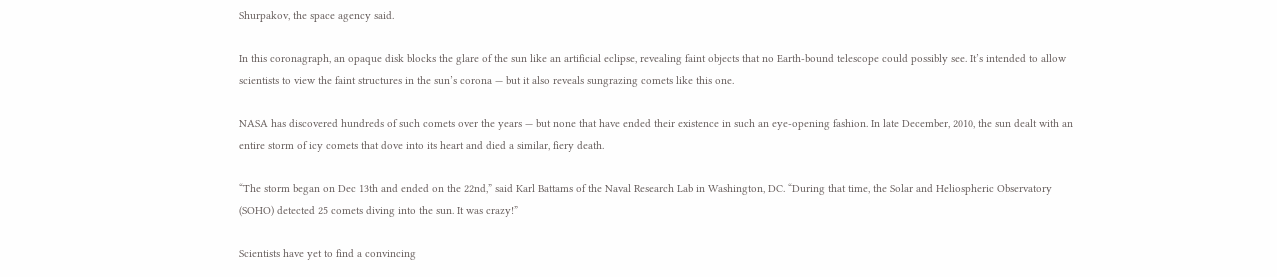Shurpakov, the space agency said.

In this coronagraph, an opaque disk blocks the glare of the sun like an artificial eclipse, revealing faint objects that no Earth-bound telescope could possibly see. It’s intended to allow scientists to view the faint structures in the sun’s corona — but it also reveals sungrazing comets like this one.

NASA has discovered hundreds of such comets over the years — but none that have ended their existence in such an eye-opening fashion. In late December, 2010, the sun dealt with an entire storm of icy comets that dove into its heart and died a similar, fiery death.

“The storm began on Dec 13th and ended on the 22nd,” said Karl Battams of the Naval Research Lab in Washington, DC. “During that time, the Solar and Heliospheric Observatory (SOHO) detected 25 comets diving into the sun. It was crazy!”

Scientists have yet to find a convincing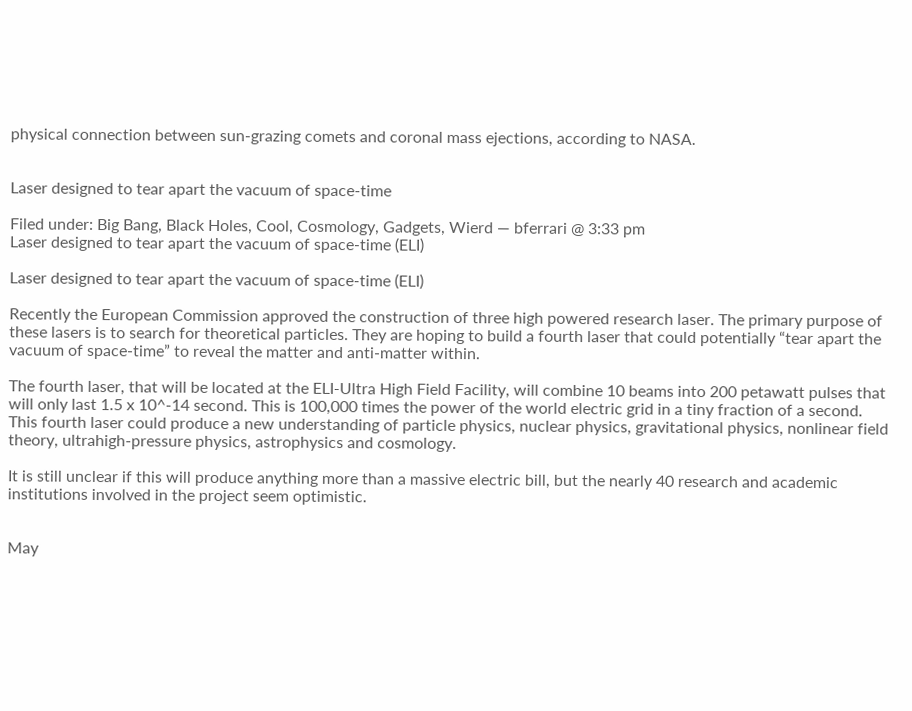physical connection between sun-grazing comets and coronal mass ejections, according to NASA.


Laser designed to tear apart the vacuum of space-time

Filed under: Big Bang, Black Holes, Cool, Cosmology, Gadgets, Wierd — bferrari @ 3:33 pm
Laser designed to tear apart the vacuum of space-time (ELI)

Laser designed to tear apart the vacuum of space-time (ELI)

Recently the European Commission approved the construction of three high powered research laser. The primary purpose of these lasers is to search for theoretical particles. They are hoping to build a fourth laser that could potentially “tear apart the vacuum of space-time” to reveal the matter and anti-matter within.

The fourth laser, that will be located at the ELI-Ultra High Field Facility, will combine 10 beams into 200 petawatt pulses that will only last 1.5 x 10^-14 second. This is 100,000 times the power of the world electric grid in a tiny fraction of a second. This fourth laser could produce a new understanding of particle physics, nuclear physics, gravitational physics, nonlinear field theory, ultrahigh-pressure physics, astrophysics and cosmology.

It is still unclear if this will produce anything more than a massive electric bill, but the nearly 40 research and academic institutions involved in the project seem optimistic.


May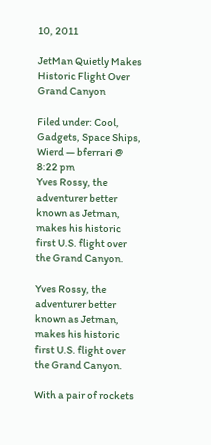10, 2011

JetMan Quietly Makes Historic Flight Over Grand Canyon

Filed under: Cool, Gadgets, Space Ships, Wierd — bferrari @ 8:22 pm
Yves Rossy, the adventurer better known as Jetman, makes his historic first U.S. flight over the Grand Canyon.

Yves Rossy, the adventurer better known as Jetman, makes his historic first U.S. flight over the Grand Canyon.

With a pair of rockets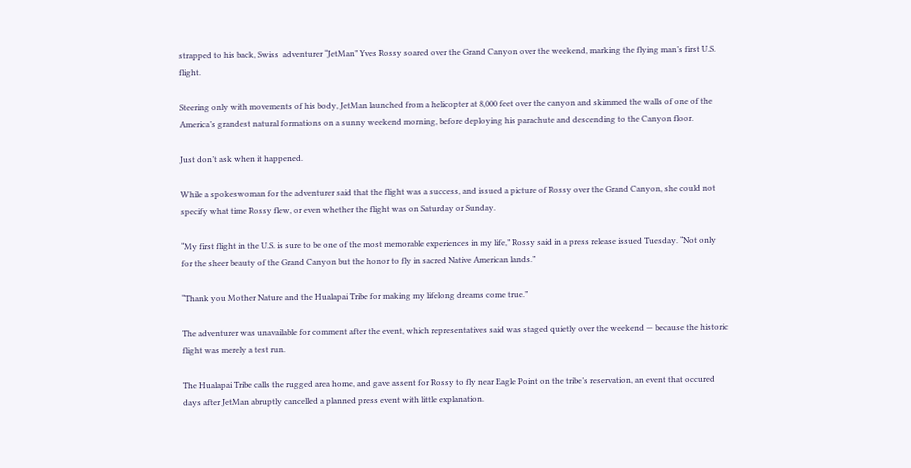strapped to his back, Swiss  adventurer “JetMan” Yves Rossy soared over the Grand Canyon over the weekend, marking the flying man’s first U.S. flight.

Steering only with movements of his body, JetMan launched from a helicopter at 8,000 feet over the canyon and skimmed the walls of one of the America’s grandest natural formations on a sunny weekend morning, before deploying his parachute and descending to the Canyon floor.

Just don’t ask when it happened.

While a spokeswoman for the adventurer said that the flight was a success, and issued a picture of Rossy over the Grand Canyon, she could not specify what time Rossy flew, or even whether the flight was on Saturday or Sunday.

“My first flight in the U.S. is sure to be one of the most memorable experiences in my life,” Rossy said in a press release issued Tuesday. “Not only for the sheer beauty of the Grand Canyon but the honor to fly in sacred Native American lands.”

“Thank you Mother Nature and the Hualapai Tribe for making my lifelong dreams come true.”

The adventurer was unavailable for comment after the event, which representatives said was staged quietly over the weekend — because the historic flight was merely a test run.

The Hualapai Tribe calls the rugged area home, and gave assent for Rossy to fly near Eagle Point on the tribe’s reservation, an event that occured days after JetMan abruptly cancelled a planned press event with little explanation.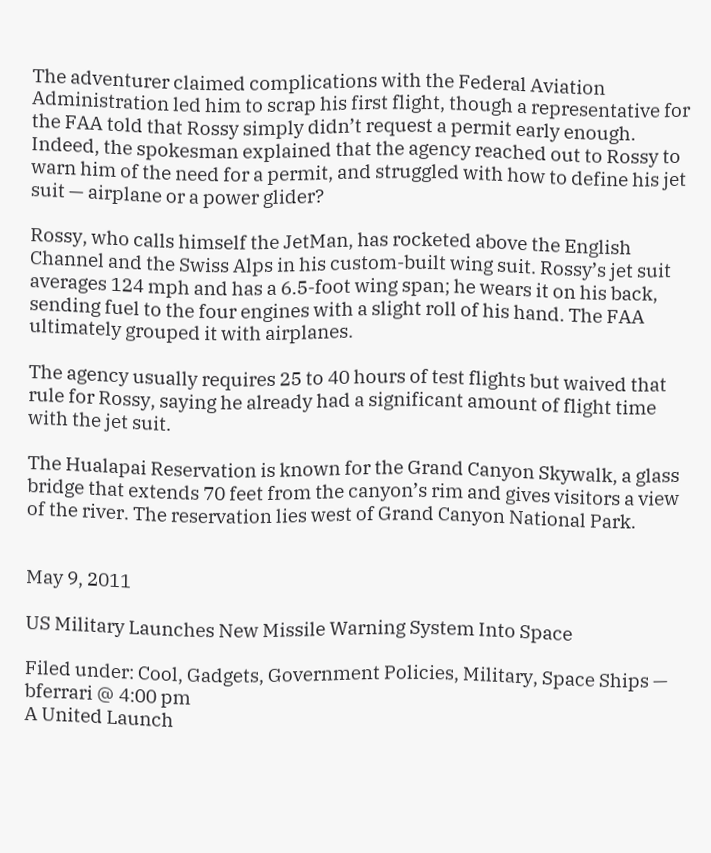The adventurer claimed complications with the Federal Aviation Administration led him to scrap his first flight, though a representative for the FAA told that Rossy simply didn’t request a permit early enough. Indeed, the spokesman explained that the agency reached out to Rossy to warn him of the need for a permit, and struggled with how to define his jet suit — airplane or a power glider?

Rossy, who calls himself the JetMan, has rocketed above the English Channel and the Swiss Alps in his custom-built wing suit. Rossy’s jet suit averages 124 mph and has a 6.5-foot wing span; he wears it on his back, sending fuel to the four engines with a slight roll of his hand. The FAA ultimately grouped it with airplanes.

The agency usually requires 25 to 40 hours of test flights but waived that rule for Rossy, saying he already had a significant amount of flight time with the jet suit.

The Hualapai Reservation is known for the Grand Canyon Skywalk, a glass bridge that extends 70 feet from the canyon’s rim and gives visitors a view of the river. The reservation lies west of Grand Canyon National Park.


May 9, 2011

US Military Launches New Missile Warning System Into Space

Filed under: Cool, Gadgets, Government Policies, Military, Space Ships — bferrari @ 4:00 pm
A United Launch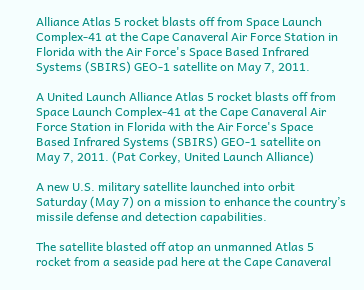Alliance Atlas 5 rocket blasts off from Space Launch Complex-41 at the Cape Canaveral Air Force Station in Florida with the Air Force's Space Based Infrared Systems (SBIRS) GEO-1 satellite on May 7, 2011.

A United Launch Alliance Atlas 5 rocket blasts off from Space Launch Complex-41 at the Cape Canaveral Air Force Station in Florida with the Air Force's Space Based Infrared Systems (SBIRS) GEO-1 satellite on May 7, 2011. (Pat Corkey, United Launch Alliance)

A new U.S. military satellite launched into orbit Saturday (May 7) on a mission to enhance the country’s missile defense and detection capabilities.

The satellite blasted off atop an unmanned Atlas 5 rocket from a seaside pad here at the Cape Canaveral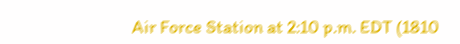Air Force Station at 2:10 p.m. EDT (1810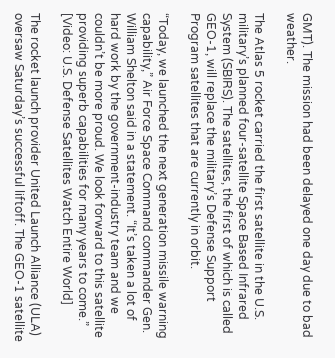GMT). The mission had been delayed one day due to bad weather.

The Atlas 5 rocket carried the first satellite in the U.S. military’s planned four-satellite Space Based Infrared System (SBIRS). The satellites, the first of which is called GEO-1, will replace the military’s Defense Support Program satellites that are currently in orbit.

“Today, we launched the next generation missile warning capability,” Air Force Space Command commander Gen. William Shelton said in a statement. “It’s taken a lot of hard work by the government-industry team and we couldn’t be more proud. We look forward to this satellite providing superb capabilities for many years to come.” [Video: U.S. Defense Satellites Watch Entire World]

The rocket launch provider United Launch Alliance (ULA) oversaw Saturday’s successful liftoff. The GEO-1 satellite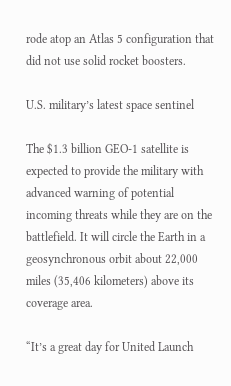rode atop an Atlas 5 configuration that did not use solid rocket boosters.

U.S. military’s latest space sentinel

The $1.3 billion GEO-1 satellite is expected to provide the military with advanced warning of potential incoming threats while they are on the battlefield. It will circle the Earth in a geosynchronous orbit about 22,000 miles (35,406 kilometers) above its coverage area.

“It’s a great day for United Launch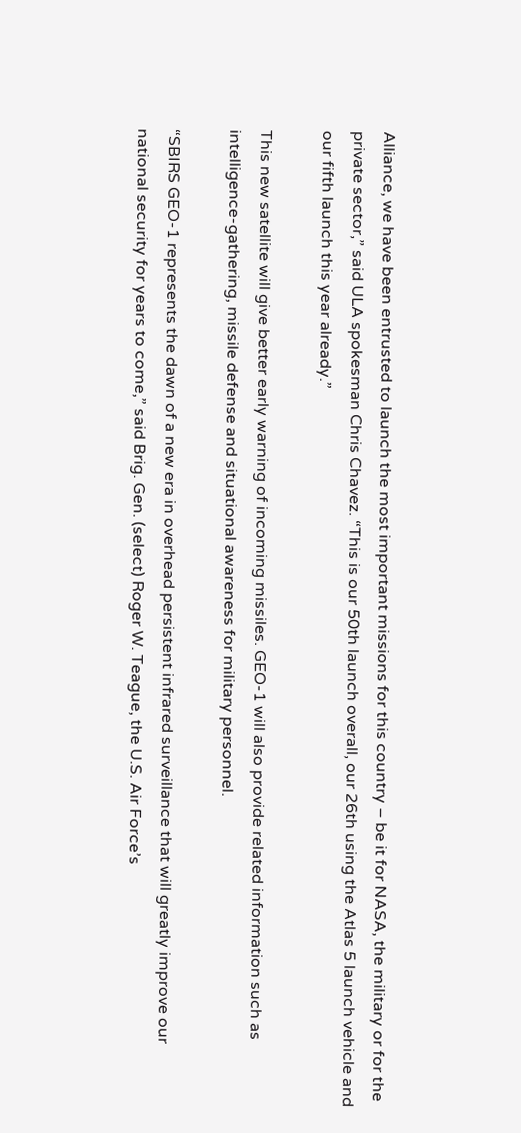Alliance, we have been entrusted to launch the most important missions for this country – be it for NASA, the military or for the private sector,” said ULA spokesman Chris Chavez. “This is our 50th launch overall, our 26th using the Atlas 5 launch vehicle and our fifth launch this year already.”

This new satellite will give better early warning of incoming missiles. GEO-1 will also provide related information such as intelligence-gathering, missile defense and situational awareness for military personnel.

“SBIRS GEO-1 represents the dawn of a new era in overhead persistent infrared surveillance that will greatly improve our national security for years to come,” said Brig. Gen. (select) Roger W. Teague, the U.S. Air Force’s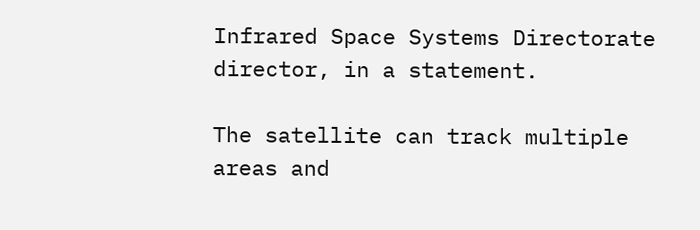Infrared Space Systems Directorate director, in a statement.

The satellite can track multiple areas and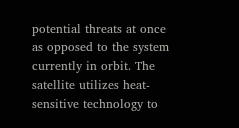potential threats at once as opposed to the system currently in orbit. The satellite utilizes heat-sensitive technology to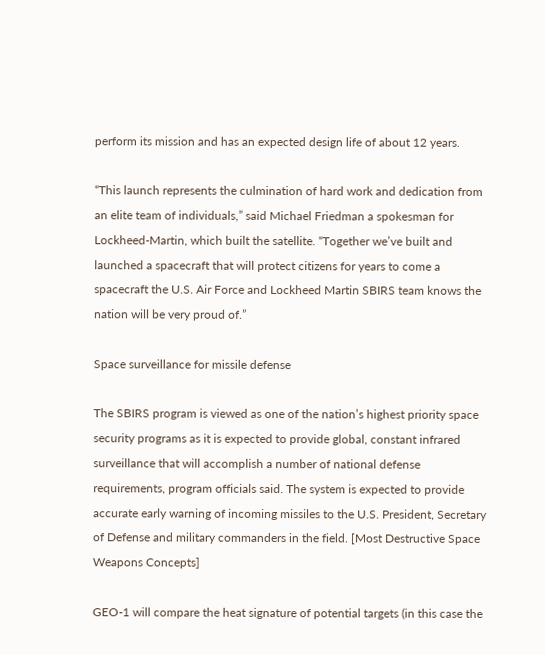perform its mission and has an expected design life of about 12 years.

“This launch represents the culmination of hard work and dedication from an elite team of individuals,” said Michael Friedman a spokesman for Lockheed-Martin, which built the satellite. “Together we’ve built and launched a spacecraft that will protect citizens for years to come a spacecraft the U.S. Air Force and Lockheed Martin SBIRS team knows the nation will be very proud of.”

Space surveillance for missile defense

The SBIRS program is viewed as one of the nation’s highest priority space security programs as it is expected to provide global, constant infrared surveillance that will accomplish a number of national defense requirements, program officials said. The system is expected to provide accurate early warning of incoming missiles to the U.S. President, Secretary of Defense and military commanders in the field. [Most Destructive Space Weapons Concepts]

GEO-1 will compare the heat signature of potential targets (in this case the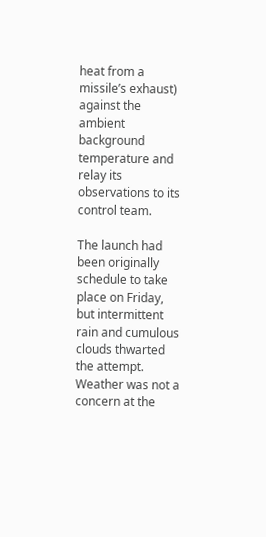heat from a missile’s exhaust) against the ambient background temperature and relay its observations to its control team.

The launch had been originally schedule to take place on Friday, but intermittent rain and cumulous clouds thwarted the attempt. Weather was not a concern at the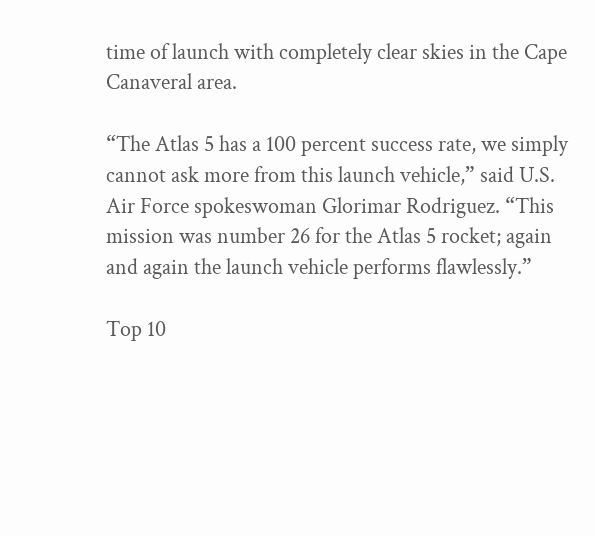time of launch with completely clear skies in the Cape Canaveral area.

“The Atlas 5 has a 100 percent success rate, we simply cannot ask more from this launch vehicle,” said U.S. Air Force spokeswoman Glorimar Rodriguez. “This mission was number 26 for the Atlas 5 rocket; again and again the launch vehicle performs flawlessly.”

Top 10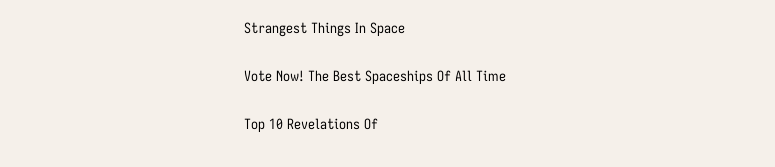Strangest Things In Space

Vote Now! The Best Spaceships Of All Time

Top 10 Revelations Of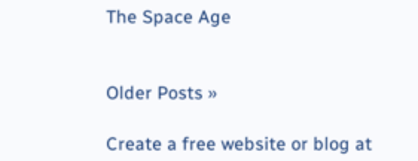The Space Age


Older Posts »

Create a free website or blog at